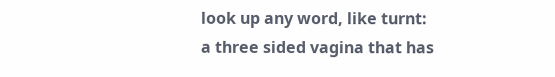look up any word, like turnt:
a three sided vagina that has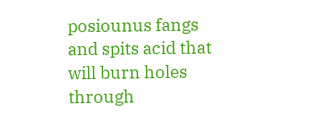posiounus fangs and spits acid that will burn holes through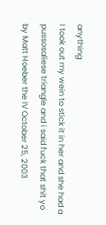anything
I took out my wein to stick it in her and she had a pussosaliese triangle and i said fuck that shit yo
by Matt Hoeber the IV October 25, 2003